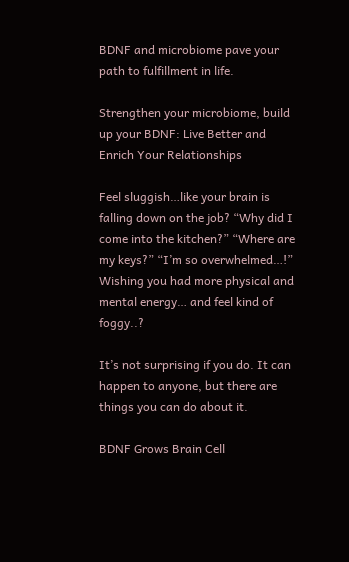BDNF and microbiome pave your path to fulfillment in life.

Strengthen your microbiome, build up your BDNF: Live Better and Enrich Your Relationships

Feel sluggish…like your brain is falling down on the job? “Why did I come into the kitchen?” “Where are my keys?” “I’m so overwhelmed…!” Wishing you had more physical and mental energy… and feel kind of foggy..?

It’s not surprising if you do. It can happen to anyone, but there are things you can do about it.

BDNF Grows Brain Cell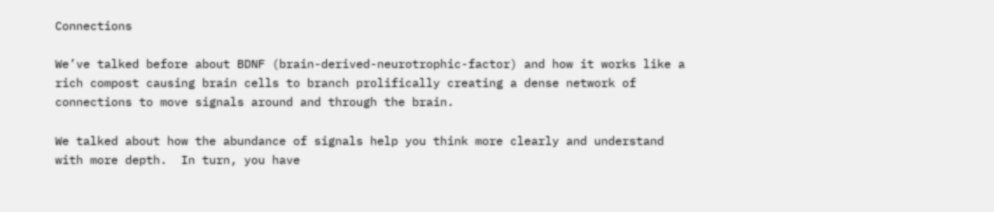Connections

We’ve talked before about BDNF (brain-derived-neurotrophic-factor) and how it works like a rich compost causing brain cells to branch prolifically creating a dense network of connections to move signals around and through the brain.

We talked about how the abundance of signals help you think more clearly and understand with more depth.  In turn, you have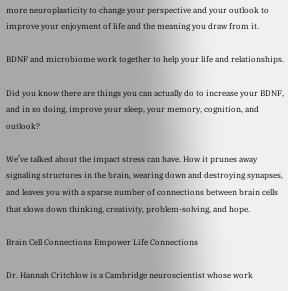more neuroplasticity to change your perspective and your outlook to improve your enjoyment of life and the meaning you draw from it.

BDNF and microbiome work together to help your life and relationships.

Did you know there are things you can actually do to increase your BDNF, and in so doing, improve your sleep, your memory, cognition, and outlook?

We’ve talked about the impact stress can have. How it prunes away signaling structures in the brain, wearing down and destroying synapses, and leaves you with a sparse number of connections between brain cells that slows down thinking, creativity, problem-solving, and hope.

Brain Cell Connections Empower Life Connections

Dr. Hannah Critchlow is a Cambridge neuroscientist whose work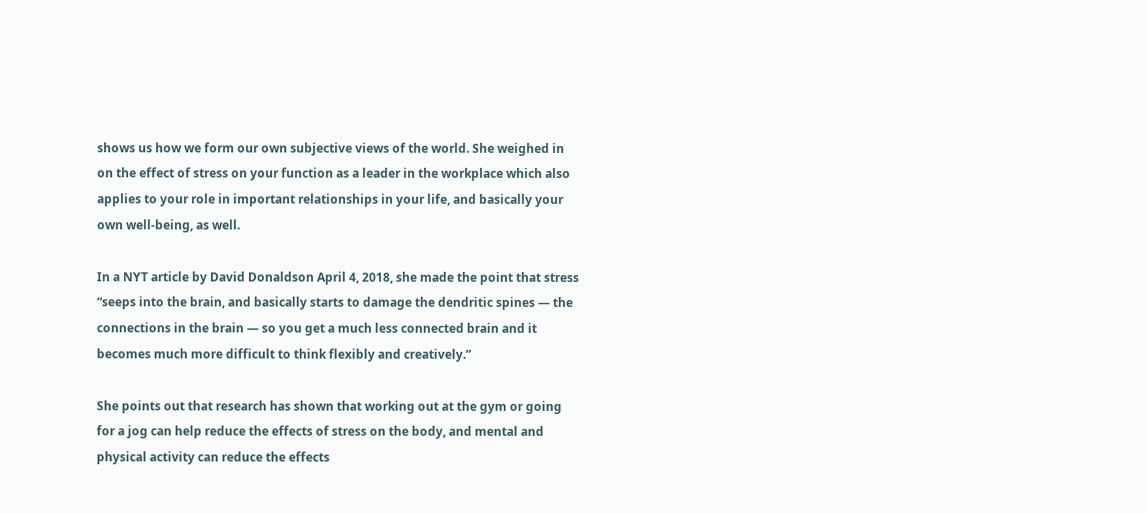shows us how we form our own subjective views of the world. She weighed in on the effect of stress on your function as a leader in the workplace which also applies to your role in important relationships in your life, and basically your own well-being, as well.

In a NYT article by David Donaldson April 4, 2018, she made the point that stress “seeps into the brain, and basically starts to damage the dendritic spines — the connections in the brain — so you get a much less connected brain and it becomes much more difficult to think flexibly and creatively.”

She points out that research has shown that working out at the gym or going for a jog can help reduce the effects of stress on the body, and mental and physical activity can reduce the effects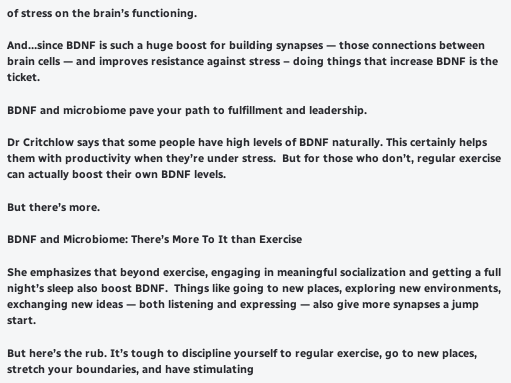of stress on the brain’s functioning.

And…since BDNF is such a huge boost for building synapses — those connections between brain cells — and improves resistance against stress – doing things that increase BDNF is the ticket.

BDNF and microbiome pave your path to fulfillment and leadership.

Dr Critchlow says that some people have high levels of BDNF naturally. This certainly helps them with productivity when they’re under stress.  But for those who don’t, regular exercise can actually boost their own BDNF levels.

But there’s more.

BDNF and Microbiome: There’s More To It than Exercise

She emphasizes that beyond exercise, engaging in meaningful socialization and getting a full night’s sleep also boost BDNF.  Things like going to new places, exploring new environments, exchanging new ideas — both listening and expressing — also give more synapses a jump start.

But here’s the rub. It’s tough to discipline yourself to regular exercise, go to new places, stretch your boundaries, and have stimulating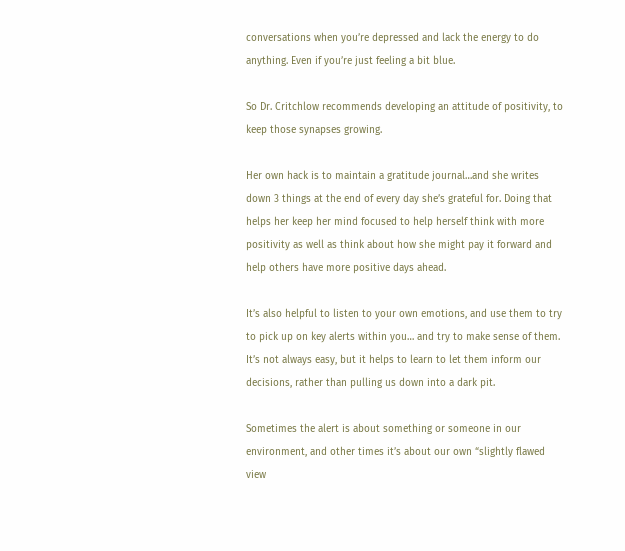conversations when you’re depressed and lack the energy to do anything. Even if you’re just feeling a bit blue.

So Dr. Critchlow recommends developing an attitude of positivity, to keep those synapses growing.

Her own hack is to maintain a gratitude journal…and she writes down 3 things at the end of every day she’s grateful for. Doing that helps her keep her mind focused to help herself think with more positivity as well as think about how she might pay it forward and help others have more positive days ahead.

It’s also helpful to listen to your own emotions, and use them to try to pick up on key alerts within you… and try to make sense of them. It’s not always easy, but it helps to learn to let them inform our decisions, rather than pulling us down into a dark pit.

Sometimes the alert is about something or someone in our environment, and other times it’s about our own “slightly flawed view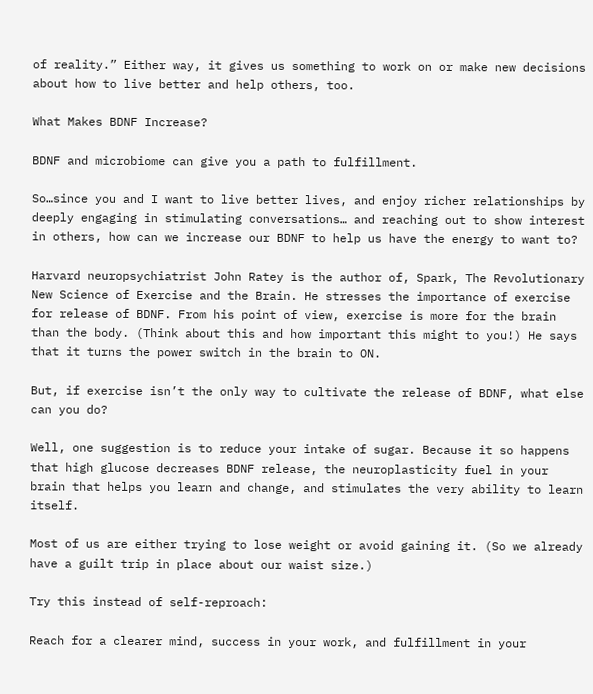of reality.” Either way, it gives us something to work on or make new decisions about how to live better and help others, too.

What Makes BDNF Increase?

BDNF and microbiome can give you a path to fulfillment.

So…since you and I want to live better lives, and enjoy richer relationships by deeply engaging in stimulating conversations… and reaching out to show interest in others, how can we increase our BDNF to help us have the energy to want to?

Harvard neuropsychiatrist John Ratey is the author of, Spark, The Revolutionary New Science of Exercise and the Brain. He stresses the importance of exercise for release of BDNF. From his point of view, exercise is more for the brain than the body. (Think about this and how important this might to you!) He says that it turns the power switch in the brain to ON.

But, if exercise isn’t the only way to cultivate the release of BDNF, what else can you do?

Well, one suggestion is to reduce your intake of sugar. Because it so happens that high glucose decreases BDNF release, the neuroplasticity fuel in your brain that helps you learn and change, and stimulates the very ability to learn itself.

Most of us are either trying to lose weight or avoid gaining it. (So we already have a guilt trip in place about our waist size.)

Try this instead of self-reproach:

Reach for a clearer mind, success in your work, and fulfillment in your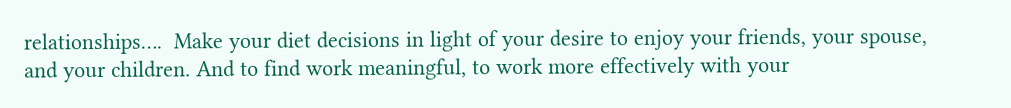relationships….  Make your diet decisions in light of your desire to enjoy your friends, your spouse, and your children. And to find work meaningful, to work more effectively with your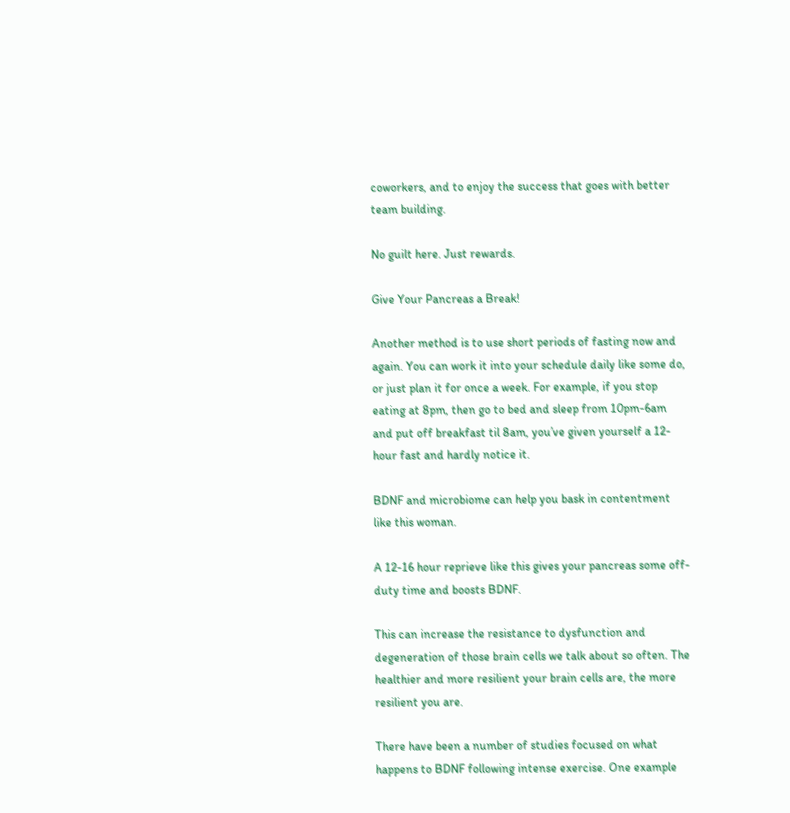coworkers, and to enjoy the success that goes with better team building.

No guilt here. Just rewards.

Give Your Pancreas a Break!

Another method is to use short periods of fasting now and again. You can work it into your schedule daily like some do, or just plan it for once a week. For example, if you stop eating at 8pm, then go to bed and sleep from 10pm-6am and put off breakfast til 8am, you’ve given yourself a 12-hour fast and hardly notice it.

BDNF and microbiome can help you bask in contentment like this woman.

A 12-16 hour reprieve like this gives your pancreas some off-duty time and boosts BDNF.

This can increase the resistance to dysfunction and degeneration of those brain cells we talk about so often. The healthier and more resilient your brain cells are, the more resilient you are.

There have been a number of studies focused on what happens to BDNF following intense exercise. One example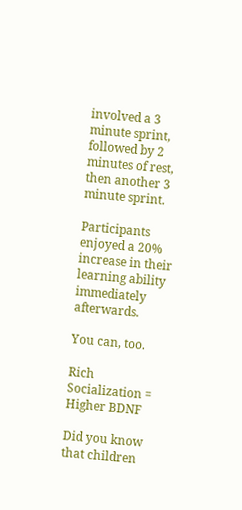involved a 3 minute sprint, followed by 2 minutes of rest, then another 3 minute sprint.

Participants enjoyed a 20% increase in their learning ability immediately afterwards.

You can, too.

Rich Socialization = Higher BDNF

Did you know that children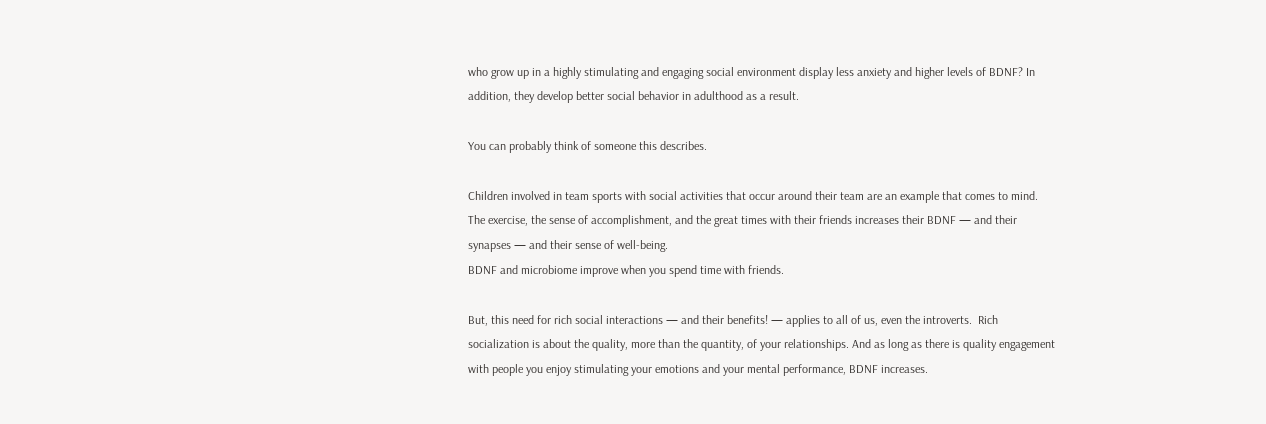who grow up in a highly stimulating and engaging social environment display less anxiety and higher levels of BDNF? In addition, they develop better social behavior in adulthood as a result.

You can probably think of someone this describes.

Children involved in team sports with social activities that occur around their team are an example that comes to mind. The exercise, the sense of accomplishment, and the great times with their friends increases their BDNF — and their synapses — and their sense of well-being.
BDNF and microbiome improve when you spend time with friends.

But, this need for rich social interactions — and their benefits! — applies to all of us, even the introverts.  Rich socialization is about the quality, more than the quantity, of your relationships. And as long as there is quality engagement with people you enjoy stimulating your emotions and your mental performance, BDNF increases.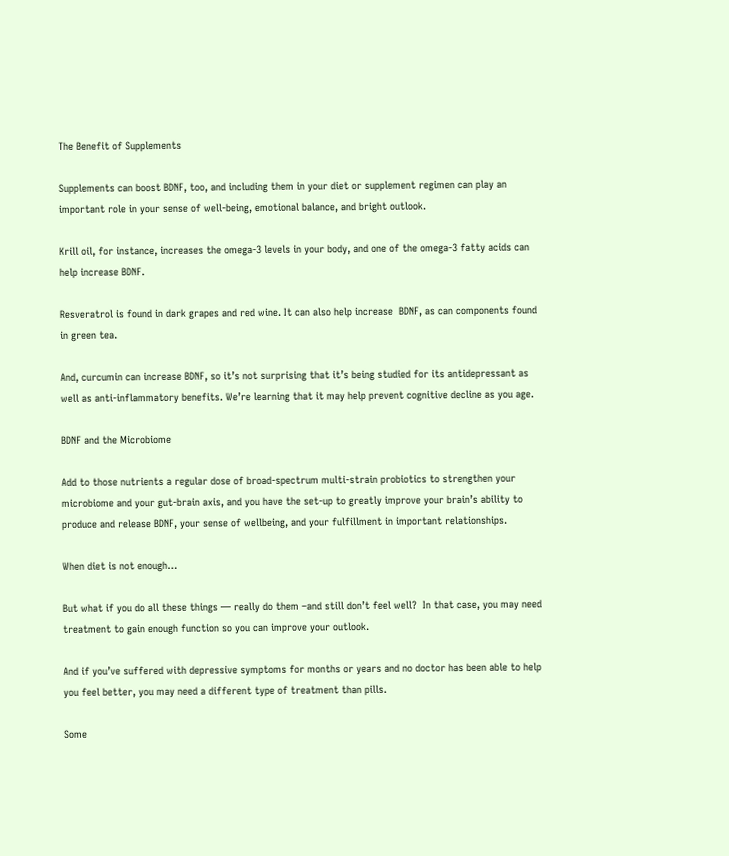The Benefit of Supplements

Supplements can boost BDNF, too, and including them in your diet or supplement regimen can play an important role in your sense of well-being, emotional balance, and bright outlook.

Krill oil, for instance, increases the omega-3 levels in your body, and one of the omega-3 fatty acids can help increase BDNF.

Resveratrol is found in dark grapes and red wine. It can also help increase  BDNF, as can components found in green tea.

And, curcumin can increase BDNF, so it’s not surprising that it’s being studied for its antidepressant as well as anti-inflammatory benefits. We’re learning that it may help prevent cognitive decline as you age.

BDNF and the Microbiome

Add to those nutrients a regular dose of broad-spectrum multi-strain probiotics to strengthen your microbiome and your gut-brain axis, and you have the set-up to greatly improve your brain’s ability to produce and release BDNF, your sense of wellbeing, and your fulfillment in important relationships.

When diet is not enough…

But what if you do all these things — really do them –and still don’t feel well?  In that case, you may need treatment to gain enough function so you can improve your outlook.

And if you’ve suffered with depressive symptoms for months or years and no doctor has been able to help you feel better, you may need a different type of treatment than pills.

Some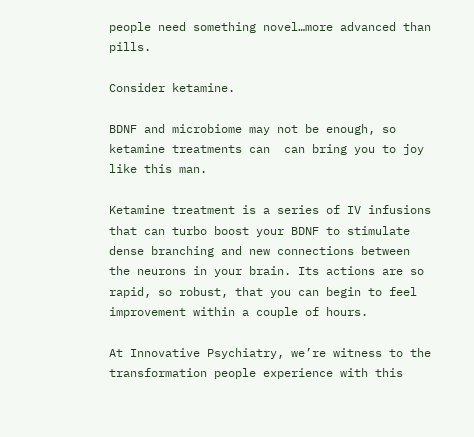people need something novel…more advanced than pills.

Consider ketamine.

BDNF and microbiome may not be enough, so ketamine treatments can  can bring you to joy like this man.

Ketamine treatment is a series of IV infusions that can turbo boost your BDNF to stimulate dense branching and new connections between the neurons in your brain. Its actions are so rapid, so robust, that you can begin to feel improvement within a couple of hours.

At Innovative Psychiatry, we’re witness to the transformation people experience with this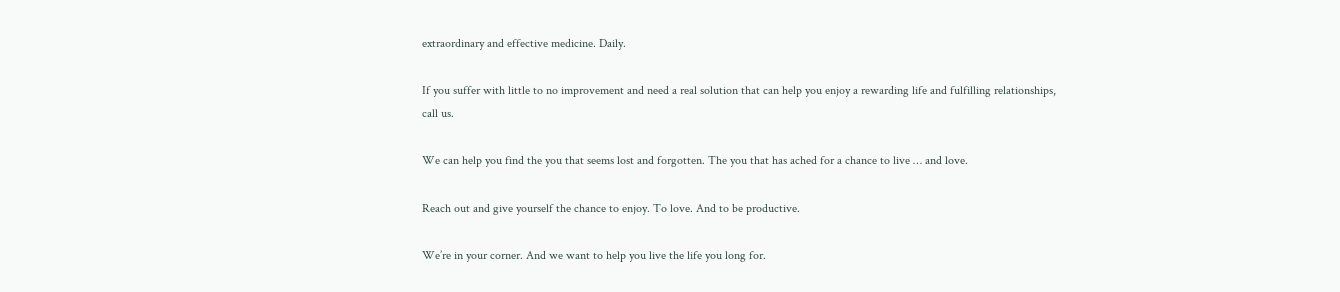extraordinary and effective medicine. Daily.

If you suffer with little to no improvement and need a real solution that can help you enjoy a rewarding life and fulfilling relationships, call us.

We can help you find the you that seems lost and forgotten. The you that has ached for a chance to live … and love.

Reach out and give yourself the chance to enjoy. To love. And to be productive.

We’re in your corner. And we want to help you live the life you long for.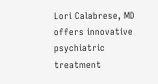Lori Calabrese, MD offers innovative psychiatric treatment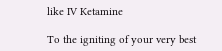like IV Ketamine

To the igniting of your very best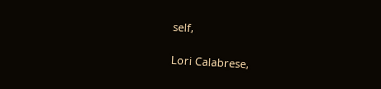self,

Lori Calabrese,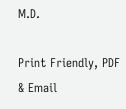M.D.

Print Friendly, PDF & Email